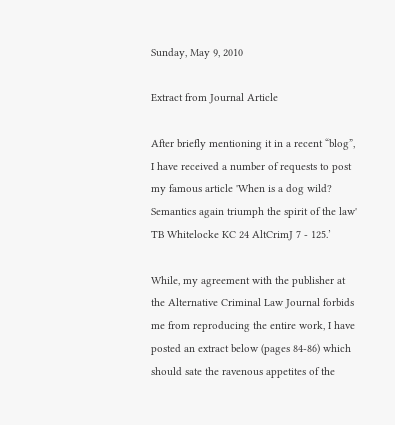Sunday, May 9, 2010

Extract from Journal Article

After briefly mentioning it in a recent “blog”, I have received a number of requests to post my famous article 'When is a dog wild? Semantics again triumph the spirit of the law' TB Whitelocke KC 24 AltCrimJ 7 - 125.’

While, my agreement with the publisher at the Alternative Criminal Law Journal forbids me from reproducing the entire work, I have posted an extract below (pages 84-86) which should sate the ravenous appetites of the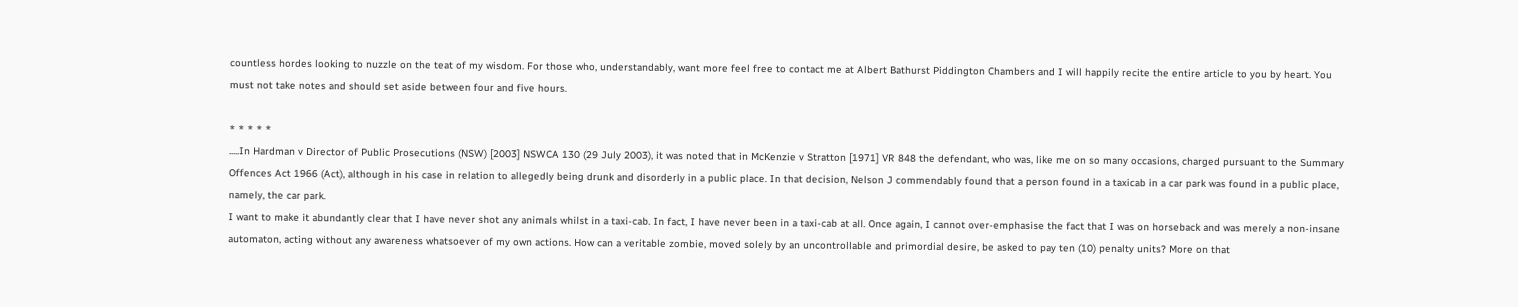countless hordes looking to nuzzle on the teat of my wisdom. For those who, understandably, want more feel free to contact me at Albert Bathurst Piddington Chambers and I will happily recite the entire article to you by heart. You must not take notes and should set aside between four and five hours.

* * * * *
.....In Hardman v Director of Public Prosecutions (NSW) [2003] NSWCA 130 (29 July 2003), it was noted that in McKenzie v Stratton [1971] VR 848 the defendant, who was, like me on so many occasions, charged pursuant to the Summary Offences Act 1966 (Act), although in his case in relation to allegedly being drunk and disorderly in a public place. In that decision, Nelson J commendably found that a person found in a taxicab in a car park was found in a public place, namely, the car park.
I want to make it abundantly clear that I have never shot any animals whilst in a taxi-cab. In fact, I have never been in a taxi-cab at all. Once again, I cannot over-emphasise the fact that I was on horseback and was merely a non-insane automaton, acting without any awareness whatsoever of my own actions. How can a veritable zombie, moved solely by an uncontrollable and primordial desire, be asked to pay ten (10) penalty units? More on that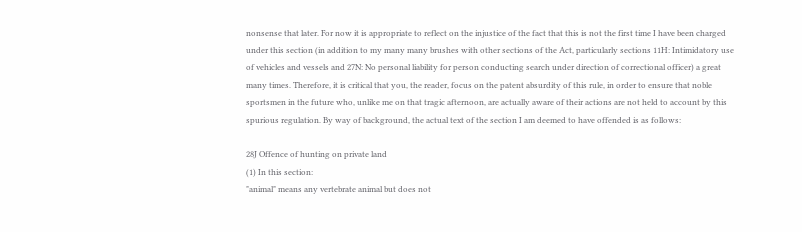nonsense that later. For now it is appropriate to reflect on the injustice of the fact that this is not the first time I have been charged under this section (in addition to my many many brushes with other sections of the Act, particularly sections 11H: Intimidatory use of vehicles and vessels and 27N: No personal liability for person conducting search under direction of correctional officer) a great many times. Therefore, it is critical that you, the reader, focus on the patent absurdity of this rule, in order to ensure that noble sportsmen in the future who, unlike me on that tragic afternoon, are actually aware of their actions are not held to account by this spurious regulation. By way of background, the actual text of the section I am deemed to have offended is as follows:

28J Offence of hunting on private land
(1) In this section:
"animal" means any vertebrate animal but does not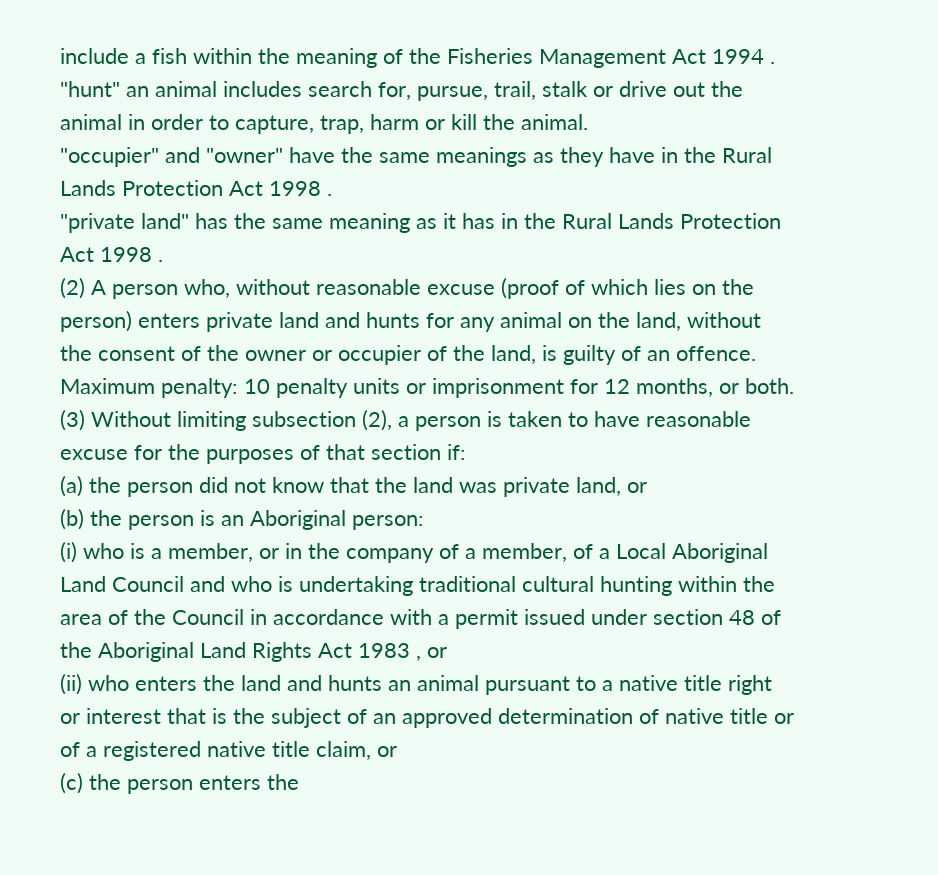include a fish within the meaning of the Fisheries Management Act 1994 .
"hunt" an animal includes search for, pursue, trail, stalk or drive out the animal in order to capture, trap, harm or kill the animal.
"occupier" and "owner" have the same meanings as they have in the Rural Lands Protection Act 1998 .
"private land" has the same meaning as it has in the Rural Lands Protection Act 1998 .
(2) A person who, without reasonable excuse (proof of which lies on the person) enters private land and hunts for any animal on the land, without the consent of the owner or occupier of the land, is guilty of an offence.
Maximum penalty: 10 penalty units or imprisonment for 12 months, or both.
(3) Without limiting subsection (2), a person is taken to have reasonable excuse for the purposes of that section if:
(a) the person did not know that the land was private land, or
(b) the person is an Aboriginal person:
(i) who is a member, or in the company of a member, of a Local Aboriginal Land Council and who is undertaking traditional cultural hunting within the area of the Council in accordance with a permit issued under section 48 of the Aboriginal Land Rights Act 1983 , or
(ii) who enters the land and hunts an animal pursuant to a native title right or interest that is the subject of an approved determination of native title or of a registered native title claim, or
(c) the person enters the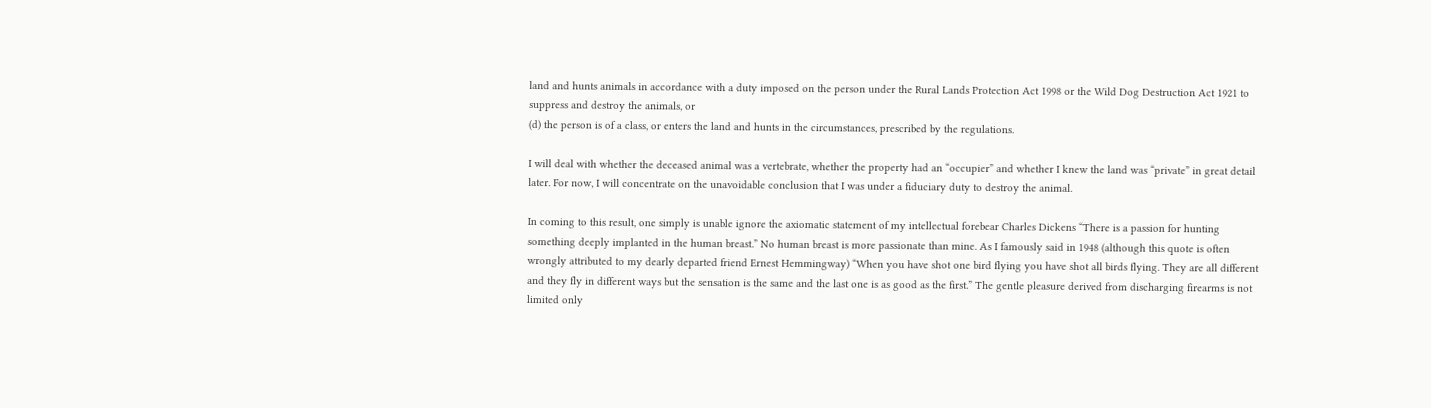land and hunts animals in accordance with a duty imposed on the person under the Rural Lands Protection Act 1998 or the Wild Dog Destruction Act 1921 to suppress and destroy the animals, or
(d) the person is of a class, or enters the land and hunts in the circumstances, prescribed by the regulations.

I will deal with whether the deceased animal was a vertebrate, whether the property had an “occupier” and whether I knew the land was “private” in great detail later. For now, I will concentrate on the unavoidable conclusion that I was under a fiduciary duty to destroy the animal.

In coming to this result, one simply is unable ignore the axiomatic statement of my intellectual forebear Charles Dickens “There is a passion for hunting something deeply implanted in the human breast.” No human breast is more passionate than mine. As I famously said in 1948 (although this quote is often wrongly attributed to my dearly departed friend Ernest Hemmingway) “When you have shot one bird flying you have shot all birds flying. They are all different and they fly in different ways but the sensation is the same and the last one is as good as the first.” The gentle pleasure derived from discharging firearms is not limited only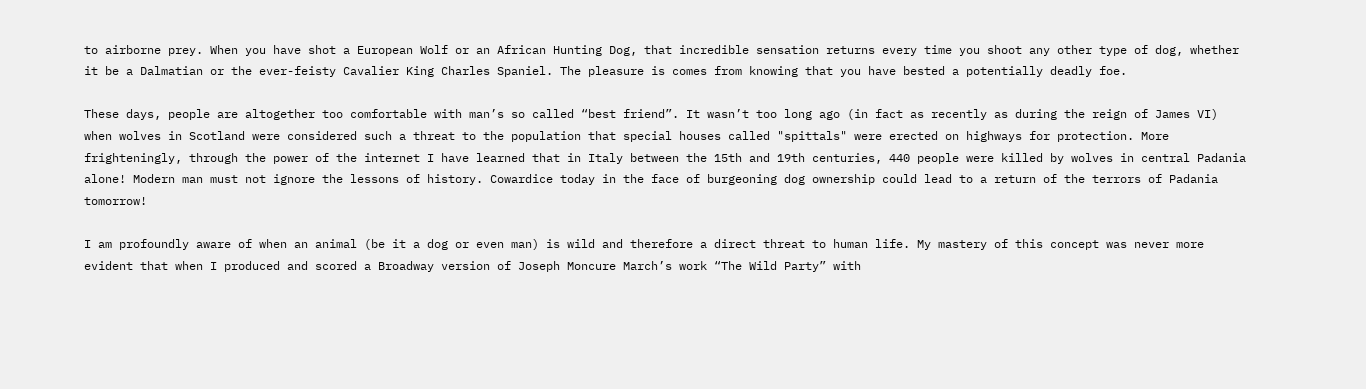to airborne prey. When you have shot a European Wolf or an African Hunting Dog, that incredible sensation returns every time you shoot any other type of dog, whether it be a Dalmatian or the ever-feisty Cavalier King Charles Spaniel. The pleasure is comes from knowing that you have bested a potentially deadly foe.

These days, people are altogether too comfortable with man’s so called “best friend”. It wasn’t too long ago (in fact as recently as during the reign of James VI) when wolves in Scotland were considered such a threat to the population that special houses called "spittals" were erected on highways for protection. More frighteningly, through the power of the internet I have learned that in Italy between the 15th and 19th centuries, 440 people were killed by wolves in central Padania alone! Modern man must not ignore the lessons of history. Cowardice today in the face of burgeoning dog ownership could lead to a return of the terrors of Padania tomorrow!

I am profoundly aware of when an animal (be it a dog or even man) is wild and therefore a direct threat to human life. My mastery of this concept was never more evident that when I produced and scored a Broadway version of Joseph Moncure March’s work “The Wild Party” with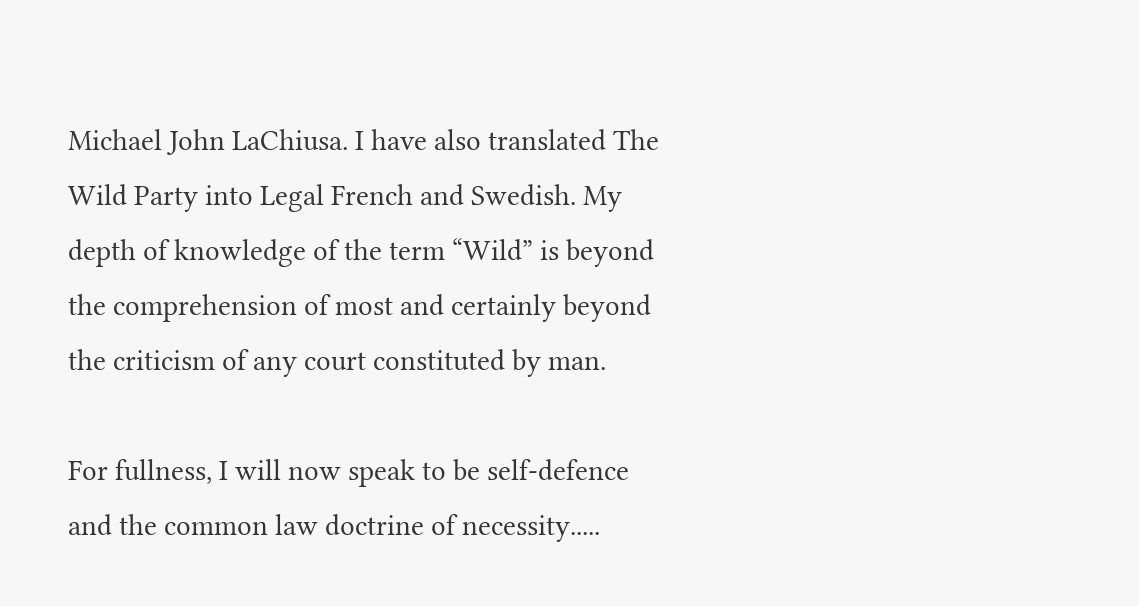Michael John LaChiusa. I have also translated The Wild Party into Legal French and Swedish. My depth of knowledge of the term “Wild” is beyond the comprehension of most and certainly beyond the criticism of any court constituted by man.

For fullness, I will now speak to be self-defence and the common law doctrine of necessity.....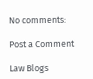No comments:

Post a Comment

Law Blogs